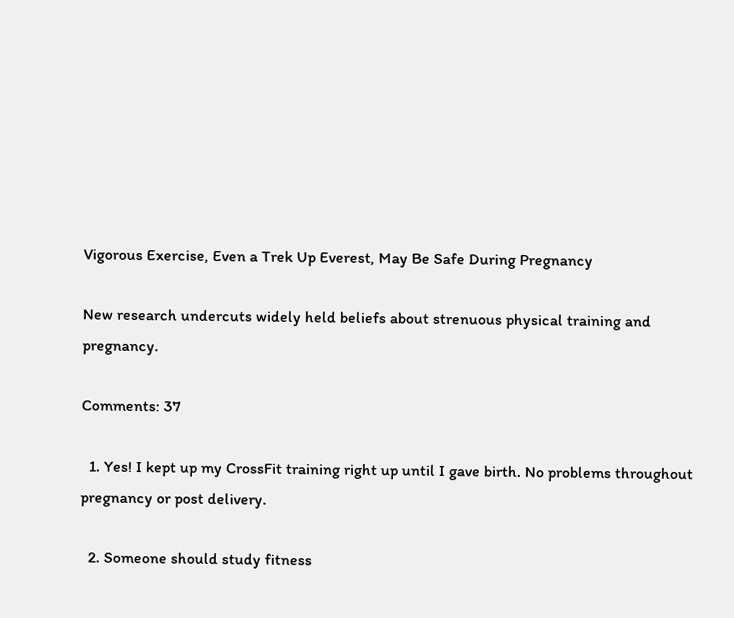Vigorous Exercise, Even a Trek Up Everest, May Be Safe During Pregnancy

New research undercuts widely held beliefs about strenuous physical training and pregnancy.

Comments: 37

  1. Yes! I kept up my CrossFit training right up until I gave birth. No problems throughout pregnancy or post delivery.

  2. Someone should study fitness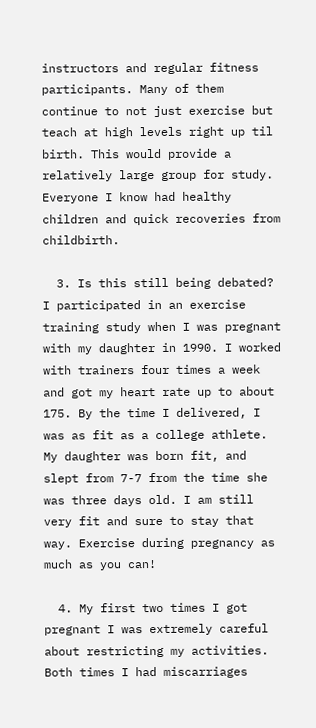instructors and regular fitness participants. Many of them continue to not just exercise but teach at high levels right up til birth. This would provide a relatively large group for study. Everyone I know had healthy children and quick recoveries from childbirth.

  3. Is this still being debated? I participated in an exercise training study when I was pregnant with my daughter in 1990. I worked with trainers four times a week and got my heart rate up to about 175. By the time I delivered, I was as fit as a college athlete. My daughter was born fit, and slept from 7-7 from the time she was three days old. I am still very fit and sure to stay that way. Exercise during pregnancy as much as you can!

  4. My first two times I got pregnant I was extremely careful about restricting my activities. Both times I had miscarriages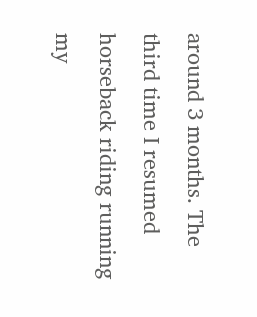around 3 months. The third time I resumed horseback riding running my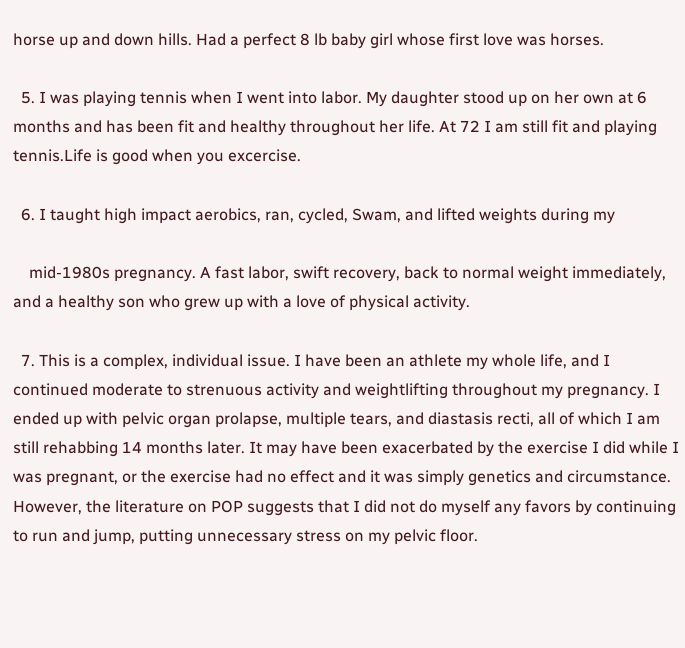horse up and down hills. Had a perfect 8 lb baby girl whose first love was horses.

  5. I was playing tennis when I went into labor. My daughter stood up on her own at 6 months and has been fit and healthy throughout her life. At 72 I am still fit and playing tennis.Life is good when you excercise.

  6. I taught high impact aerobics, ran, cycled, Swam, and lifted weights during my

    mid-1980s pregnancy. A fast labor, swift recovery, back to normal weight immediately, and a healthy son who grew up with a love of physical activity.

  7. This is a complex, individual issue. I have been an athlete my whole life, and I continued moderate to strenuous activity and weightlifting throughout my pregnancy. I ended up with pelvic organ prolapse, multiple tears, and diastasis recti, all of which I am still rehabbing 14 months later. It may have been exacerbated by the exercise I did while I was pregnant, or the exercise had no effect and it was simply genetics and circumstance. However, the literature on POP suggests that I did not do myself any favors by continuing to run and jump, putting unnecessary stress on my pelvic floor.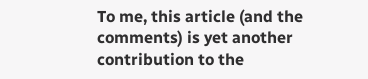To me, this article (and the comments) is yet another contribution to the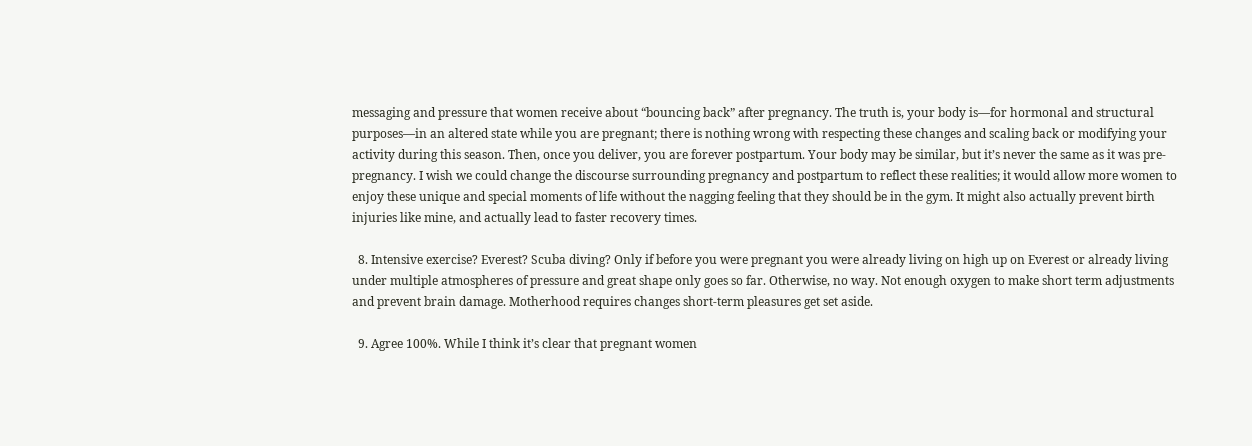messaging and pressure that women receive about “bouncing back” after pregnancy. The truth is, your body is—for hormonal and structural purposes—in an altered state while you are pregnant; there is nothing wrong with respecting these changes and scaling back or modifying your activity during this season. Then, once you deliver, you are forever postpartum. Your body may be similar, but it’s never the same as it was pre-pregnancy. I wish we could change the discourse surrounding pregnancy and postpartum to reflect these realities; it would allow more women to enjoy these unique and special moments of life without the nagging feeling that they should be in the gym. It might also actually prevent birth injuries like mine, and actually lead to faster recovery times.

  8. Intensive exercise? Everest? Scuba diving? Only if before you were pregnant you were already living on high up on Everest or already living under multiple atmospheres of pressure and great shape only goes so far. Otherwise, no way. Not enough oxygen to make short term adjustments and prevent brain damage. Motherhood requires changes short-term pleasures get set aside.

  9. Agree 100%. While I think it’s clear that pregnant women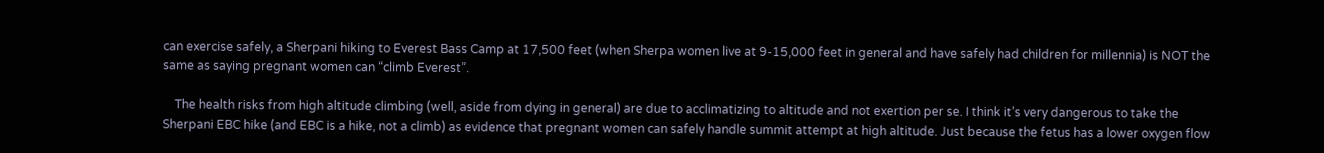can exercise safely, a Sherpani hiking to Everest Bass Camp at 17,500 feet (when Sherpa women live at 9-15,000 feet in general and have safely had children for millennia) is NOT the same as saying pregnant women can “climb Everest”.

    The health risks from high altitude climbing (well, aside from dying in general) are due to acclimatizing to altitude and not exertion per se. I think it’s very dangerous to take the Sherpani EBC hike (and EBC is a hike, not a climb) as evidence that pregnant women can safely handle summit attempt at high altitude. Just because the fetus has a lower oxygen flow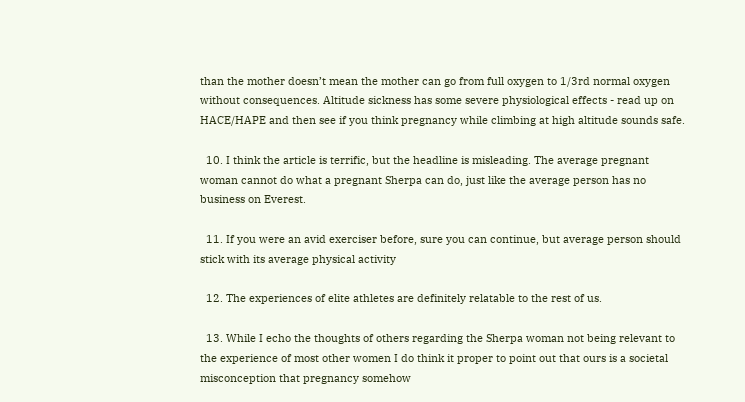than the mother doesn’t mean the mother can go from full oxygen to 1/3rd normal oxygen without consequences. Altitude sickness has some severe physiological effects - read up on HACE/HAPE and then see if you think pregnancy while climbing at high altitude sounds safe.

  10. I think the article is terrific, but the headline is misleading. The average pregnant woman cannot do what a pregnant Sherpa can do, just like the average person has no business on Everest.

  11. If you were an avid exerciser before, sure you can continue, but average person should stick with its average physical activity

  12. The experiences of elite athletes are definitely relatable to the rest of us.

  13. While I echo the thoughts of others regarding the Sherpa woman not being relevant to the experience of most other women I do think it proper to point out that ours is a societal misconception that pregnancy somehow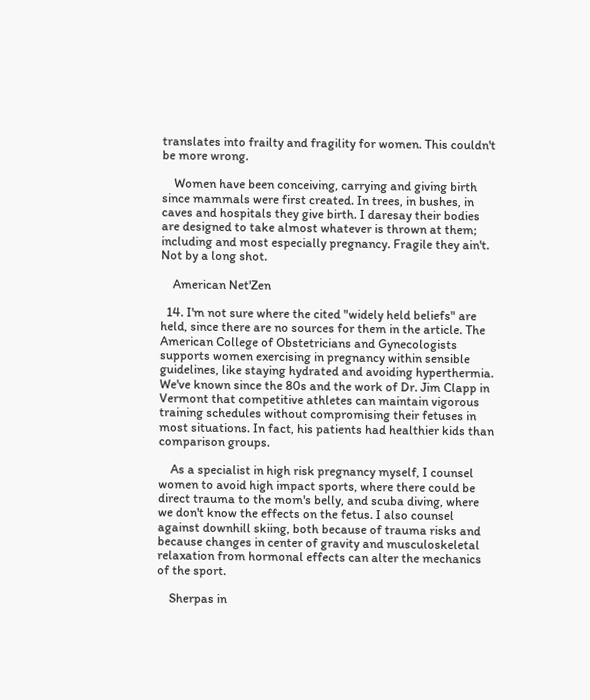translates into frailty and fragility for women. This couldn't be more wrong.

    Women have been conceiving, carrying and giving birth since mammals were first created. In trees, in bushes, in caves and hospitals they give birth. I daresay their bodies are designed to take almost whatever is thrown at them; including and most especially pregnancy. Fragile they ain't. Not by a long shot.

    American Net'Zen

  14. I'm not sure where the cited "widely held beliefs" are held, since there are no sources for them in the article. The American College of Obstetricians and Gynecologists supports women exercising in pregnancy within sensible guidelines, like staying hydrated and avoiding hyperthermia. We've known since the 80s and the work of Dr. Jim Clapp in Vermont that competitive athletes can maintain vigorous training schedules without compromising their fetuses in most situations. In fact, his patients had healthier kids than comparison groups.

    As a specialist in high risk pregnancy myself, I counsel women to avoid high impact sports, where there could be direct trauma to the mom's belly, and scuba diving, where we don't know the effects on the fetus. I also counsel against downhill skiing, both because of trauma risks and because changes in center of gravity and musculoskeletal relaxation from hormonal effects can alter the mechanics of the sport.

    Sherpas in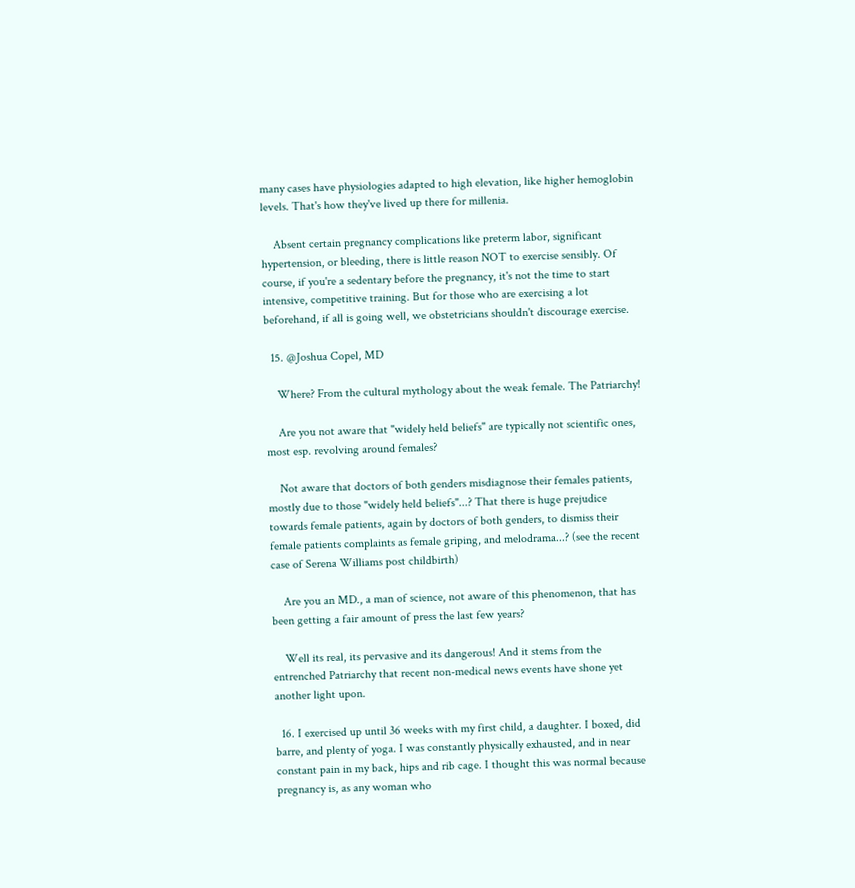many cases have physiologies adapted to high elevation, like higher hemoglobin levels. That's how they've lived up there for millenia.

    Absent certain pregnancy complications like preterm labor, significant hypertension, or bleeding, there is little reason NOT to exercise sensibly. Of course, if you're a sedentary before the pregnancy, it's not the time to start intensive, competitive training. But for those who are exercising a lot beforehand, if all is going well, we obstetricians shouldn't discourage exercise.

  15. @Joshua Copel, MD

    Where? From the cultural mythology about the weak female. The Patriarchy!

    Are you not aware that "widely held beliefs" are typically not scientific ones, most esp. revolving around females?

    Not aware that doctors of both genders misdiagnose their females patients, mostly due to those "widely held beliefs"...? That there is huge prejudice towards female patients, again by doctors of both genders, to dismiss their female patients complaints as female griping, and melodrama...? (see the recent case of Serena Williams post childbirth)

    Are you an MD., a man of science, not aware of this phenomenon, that has been getting a fair amount of press the last few years?

    Well its real, its pervasive and its dangerous! And it stems from the entrenched Patriarchy that recent non-medical news events have shone yet another light upon.

  16. I exercised up until 36 weeks with my first child, a daughter. I boxed, did barre, and plenty of yoga. I was constantly physically exhausted, and in near constant pain in my back, hips and rib cage. I thought this was normal because pregnancy is, as any woman who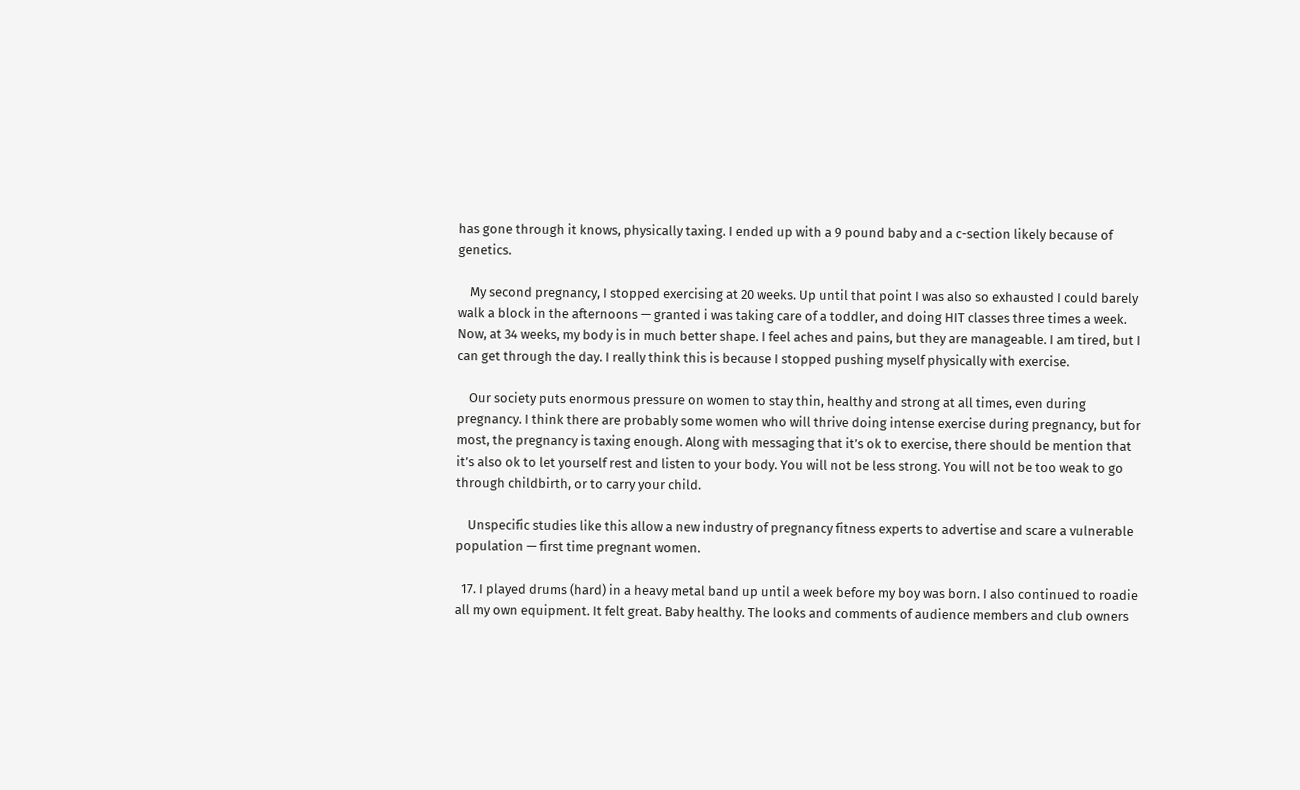has gone through it knows, physically taxing. I ended up with a 9 pound baby and a c-section likely because of genetics.

    My second pregnancy, I stopped exercising at 20 weeks. Up until that point I was also so exhausted I could barely walk a block in the afternoons — granted i was taking care of a toddler, and doing HIT classes three times a week. Now, at 34 weeks, my body is in much better shape. I feel aches and pains, but they are manageable. I am tired, but I can get through the day. I really think this is because I stopped pushing myself physically with exercise.

    Our society puts enormous pressure on women to stay thin, healthy and strong at all times, even during pregnancy. I think there are probably some women who will thrive doing intense exercise during pregnancy, but for most, the pregnancy is taxing enough. Along with messaging that it’s ok to exercise, there should be mention that it’s also ok to let yourself rest and listen to your body. You will not be less strong. You will not be too weak to go through childbirth, or to carry your child.

    Unspecific studies like this allow a new industry of pregnancy fitness experts to advertise and scare a vulnerable population — first time pregnant women.

  17. I played drums (hard) in a heavy metal band up until a week before my boy was born. I also continued to roadie all my own equipment. It felt great. Baby healthy. The looks and comments of audience members and club owners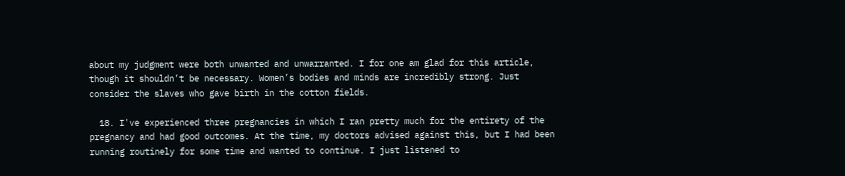about my judgment were both unwanted and unwarranted. I for one am glad for this article, though it shouldn’t be necessary. Women’s bodies and minds are incredibly strong. Just consider the slaves who gave birth in the cotton fields.

  18. I've experienced three pregnancies in which I ran pretty much for the entirety of the pregnancy and had good outcomes. At the time, my doctors advised against this, but I had been running routinely for some time and wanted to continue. I just listened to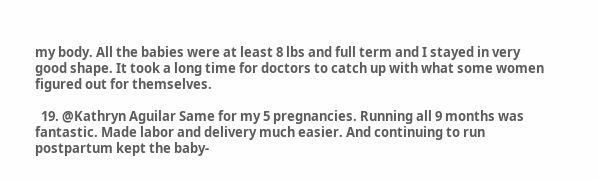my body. All the babies were at least 8 lbs and full term and I stayed in very good shape. It took a long time for doctors to catch up with what some women figured out for themselves.

  19. @Kathryn Aguilar Same for my 5 pregnancies. Running all 9 months was fantastic. Made labor and delivery much easier. And continuing to run postpartum kept the baby-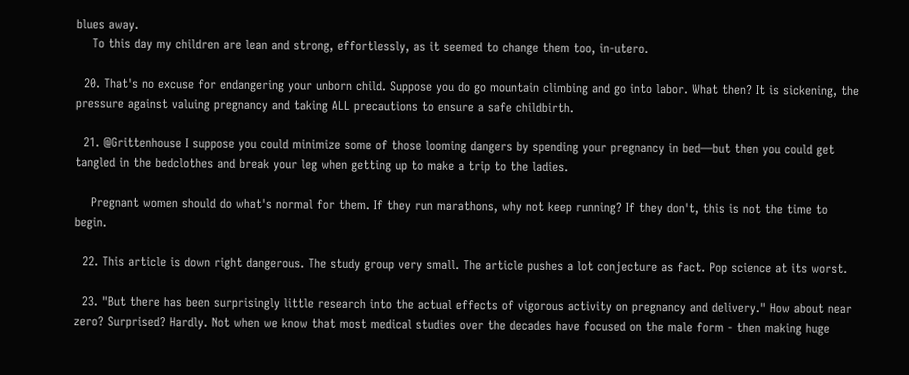blues away.
    To this day my children are lean and strong, effortlessly, as it seemed to change them too, in-utero.

  20. That's no excuse for endangering your unborn child. Suppose you do go mountain climbing and go into labor. What then? It is sickening, the pressure against valuing pregnancy and taking ALL precautions to ensure a safe childbirth.

  21. @Grittenhouse I suppose you could minimize some of those looming dangers by spending your pregnancy in bed—but then you could get tangled in the bedclothes and break your leg when getting up to make a trip to the ladies.

    Pregnant women should do what's normal for them. If they run marathons, why not keep running? If they don't, this is not the time to begin.

  22. This article is down right dangerous. The study group very small. The article pushes a lot conjecture as fact. Pop science at its worst.

  23. "But there has been surprisingly little research into the actual effects of vigorous activity on pregnancy and delivery." How about near zero? Surprised? Hardly. Not when we know that most medical studies over the decades have focused on the male form - then making huge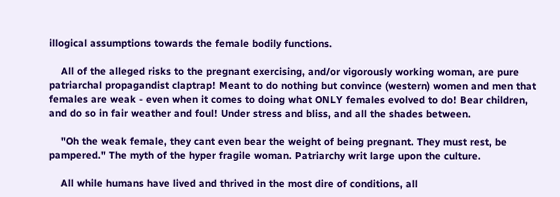illogical assumptions towards the female bodily functions.

    All of the alleged risks to the pregnant exercising, and/or vigorously working woman, are pure patriarchal propagandist claptrap! Meant to do nothing but convince (western) women and men that females are weak - even when it comes to doing what ONLY females evolved to do! Bear children, and do so in fair weather and foul! Under stress and bliss, and all the shades between.

    "Oh the weak female, they cant even bear the weight of being pregnant. They must rest, be pampered." The myth of the hyper fragile woman. Patriarchy writ large upon the culture.

    All while humans have lived and thrived in the most dire of conditions, all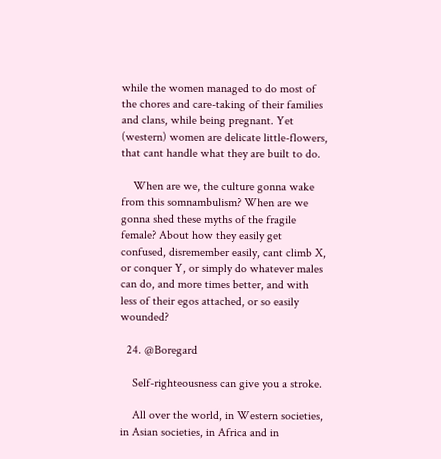while the women managed to do most of the chores and care-taking of their families and clans, while being pregnant. Yet (western) women are delicate little-flowers, that cant handle what they are built to do.

    When are we, the culture gonna wake from this somnambulism? When are we gonna shed these myths of the fragile female? About how they easily get confused, disremember easily, cant climb X, or conquer Y, or simply do whatever males can do, and more times better, and with less of their egos attached, or so easily wounded?

  24. @Boregard

    Self-righteousness can give you a stroke.

    All over the world, in Western societies, in Asian societies, in Africa and in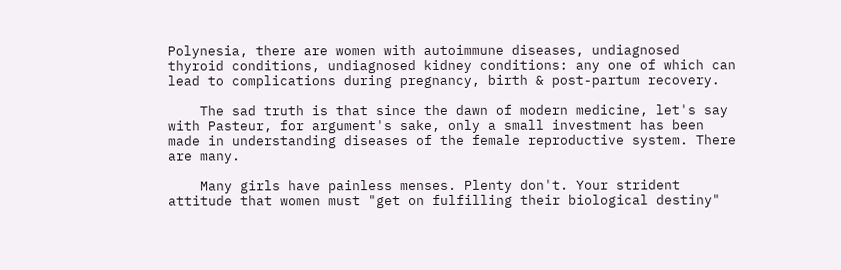Polynesia, there are women with autoimmune diseases, undiagnosed thyroid conditions, undiagnosed kidney conditions: any one of which can lead to complications during pregnancy, birth & post-partum recovery.

    The sad truth is that since the dawn of modern medicine, let's say with Pasteur, for argument's sake, only a small investment has been made in understanding diseases of the female reproductive system. There are many.

    Many girls have painless menses. Plenty don't. Your strident attitude that women must "get on fulfilling their biological destiny"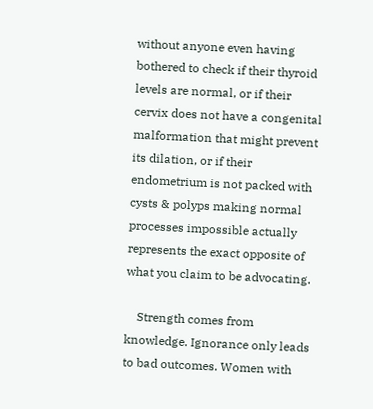without anyone even having bothered to check if their thyroid levels are normal, or if their cervix does not have a congenital malformation that might prevent its dilation, or if their endometrium is not packed with cysts & polyps making normal processes impossible actually represents the exact opposite of what you claim to be advocating.

    Strength comes from knowledge. Ignorance only leads to bad outcomes. Women with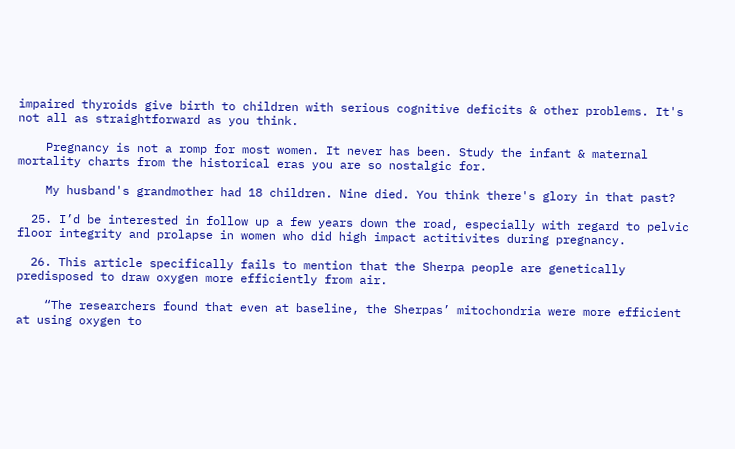impaired thyroids give birth to children with serious cognitive deficits & other problems. It's not all as straightforward as you think.

    Pregnancy is not a romp for most women. It never has been. Study the infant & maternal mortality charts from the historical eras you are so nostalgic for.

    My husband's grandmother had 18 children. Nine died. You think there's glory in that past?

  25. I’d be interested in follow up a few years down the road, especially with regard to pelvic floor integrity and prolapse in women who did high impact actitivites during pregnancy.

  26. This article specifically fails to mention that the Sherpa people are genetically predisposed to draw oxygen more efficiently from air.

    “The researchers found that even at baseline, the Sherpas’ mitochondria were more efficient at using oxygen to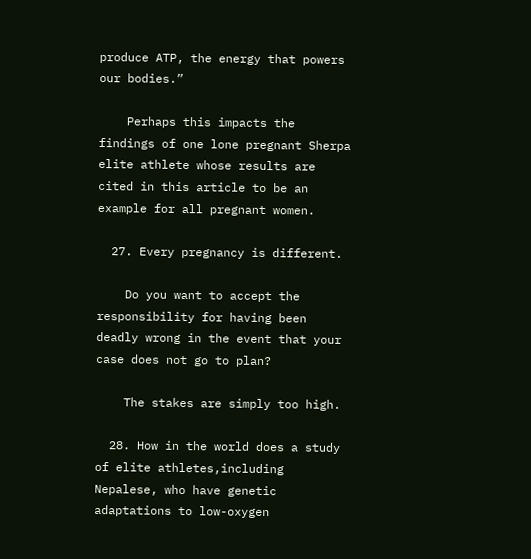produce ATP, the energy that powers our bodies.”

    Perhaps this impacts the findings of one lone pregnant Sherpa elite athlete whose results are cited in this article to be an example for all pregnant women.

  27. Every pregnancy is different.

    Do you want to accept the responsibility for having been deadly wrong in the event that your case does not go to plan?

    The stakes are simply too high.

  28. How in the world does a study of elite athletes,including Nepalese, who have genetic adaptations to low-oxygen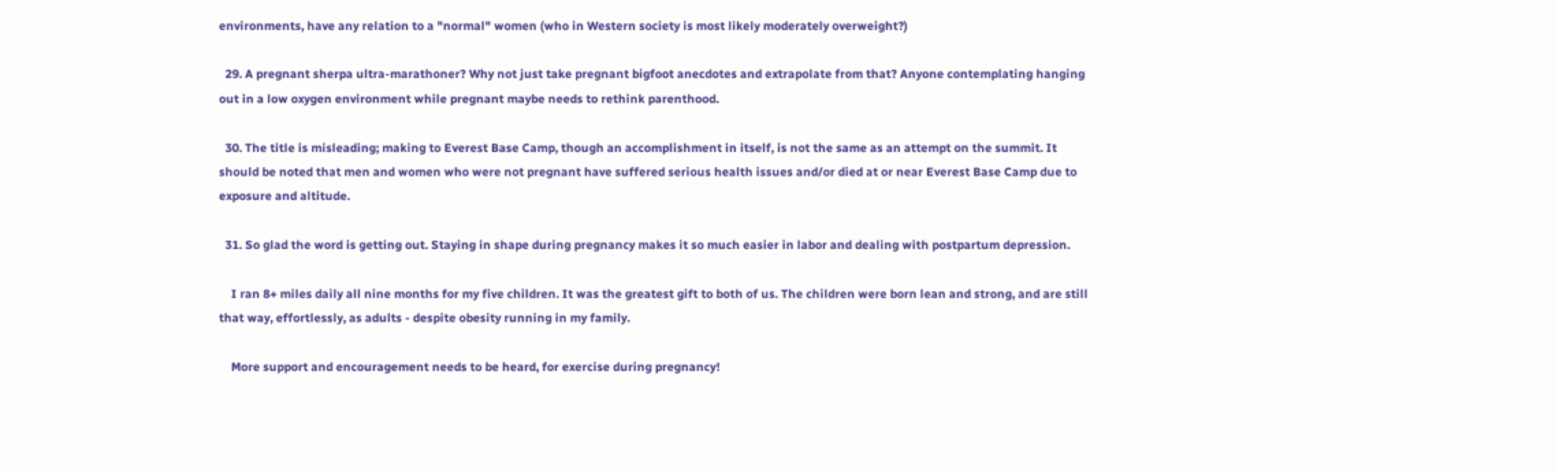environments, have any relation to a "normal" women (who in Western society is most likely moderately overweight?)

  29. A pregnant sherpa ultra-marathoner? Why not just take pregnant bigfoot anecdotes and extrapolate from that? Anyone contemplating hanging out in a low oxygen environment while pregnant maybe needs to rethink parenthood.

  30. The title is misleading; making to Everest Base Camp, though an accomplishment in itself, is not the same as an attempt on the summit. It should be noted that men and women who were not pregnant have suffered serious health issues and/or died at or near Everest Base Camp due to exposure and altitude.

  31. So glad the word is getting out. Staying in shape during pregnancy makes it so much easier in labor and dealing with postpartum depression.

    I ran 8+ miles daily all nine months for my five children. It was the greatest gift to both of us. The children were born lean and strong, and are still that way, effortlessly, as adults - despite obesity running in my family.

    More support and encouragement needs to be heard, for exercise during pregnancy!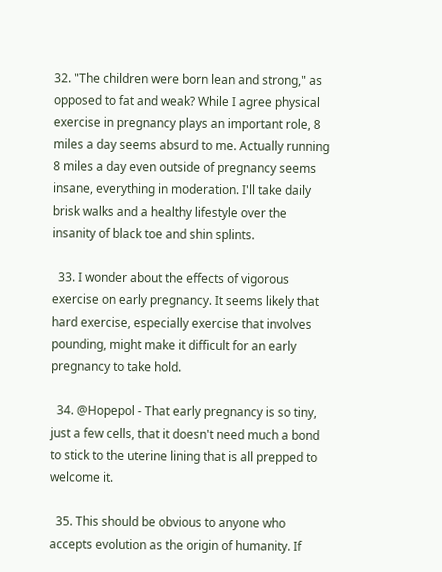32. "The children were born lean and strong," as opposed to fat and weak? While I agree physical exercise in pregnancy plays an important role, 8 miles a day seems absurd to me. Actually running 8 miles a day even outside of pregnancy seems insane, everything in moderation. I'll take daily brisk walks and a healthy lifestyle over the insanity of black toe and shin splints.

  33. I wonder about the effects of vigorous exercise on early pregnancy. It seems likely that hard exercise, especially exercise that involves pounding, might make it difficult for an early pregnancy to take hold.

  34. @Hopepol - That early pregnancy is so tiny, just a few cells, that it doesn't need much a bond to stick to the uterine lining that is all prepped to welcome it.

  35. This should be obvious to anyone who accepts evolution as the origin of humanity. If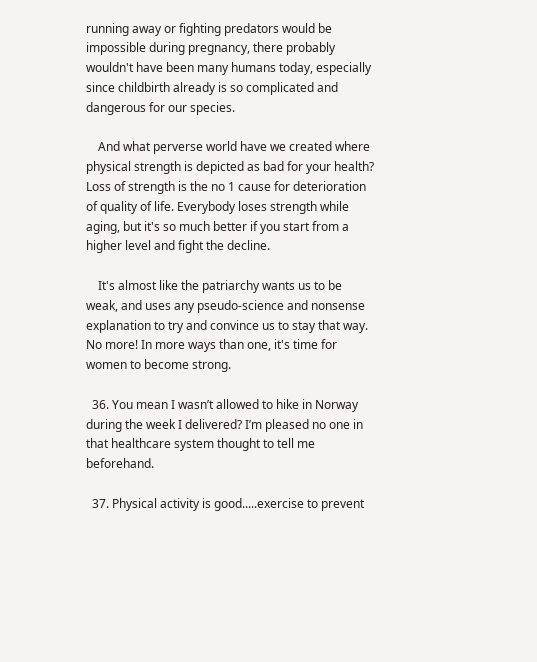running away or fighting predators would be impossible during pregnancy, there probably wouldn't have been many humans today, especially since childbirth already is so complicated and dangerous for our species.

    And what perverse world have we created where physical strength is depicted as bad for your health? Loss of strength is the no 1 cause for deterioration of quality of life. Everybody loses strength while aging, but it's so much better if you start from a higher level and fight the decline.

    It's almost like the patriarchy wants us to be weak, and uses any pseudo-science and nonsense explanation to try and convince us to stay that way. No more! In more ways than one, it's time for women to become strong.

  36. You mean I wasn’t allowed to hike in Norway during the week I delivered? I’m pleased no one in that healthcare system thought to tell me beforehand.

  37. Physical activity is good.....exercise to prevent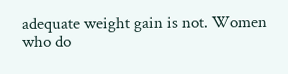adequate weight gain is not. Women who do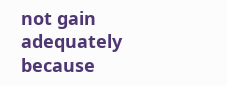not gain adequately because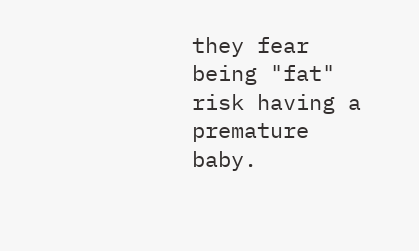they fear being "fat" risk having a premature baby.